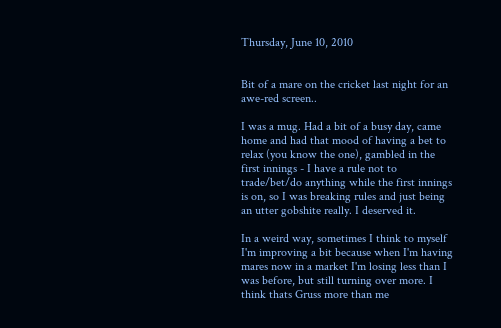Thursday, June 10, 2010


Bit of a mare on the cricket last night for an awe-red screen..

I was a mug. Had a bit of a busy day, came home and had that mood of having a bet to relax (you know the one), gambled in the first innings - I have a rule not to trade/bet/do anything while the first innings is on, so I was breaking rules and just being an utter gobshite really. I deserved it.

In a weird way, sometimes I think to myself I'm improving a bit because when I'm having mares now in a market I'm losing less than I was before, but still turning over more. I think thats Gruss more than me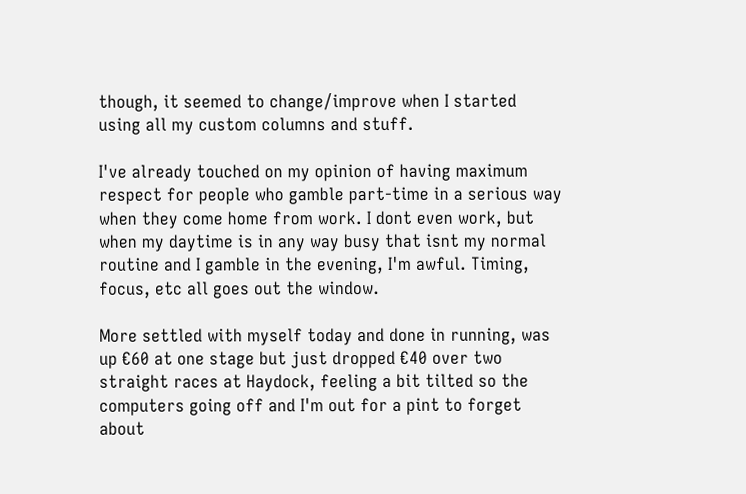though, it seemed to change/improve when I started using all my custom columns and stuff.

I've already touched on my opinion of having maximum respect for people who gamble part-time in a serious way when they come home from work. I dont even work, but when my daytime is in any way busy that isnt my normal routine and I gamble in the evening, I'm awful. Timing, focus, etc all goes out the window.

More settled with myself today and done in running, was up €60 at one stage but just dropped €40 over two straight races at Haydock, feeling a bit tilted so the computers going off and I'm out for a pint to forget about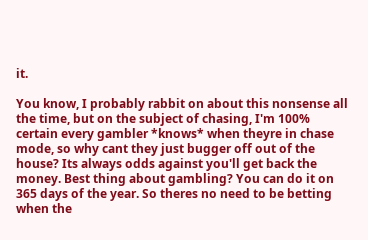it.

You know, I probably rabbit on about this nonsense all the time, but on the subject of chasing, I'm 100% certain every gambler *knows* when theyre in chase mode, so why cant they just bugger off out of the house? Its always odds against you'll get back the money. Best thing about gambling? You can do it on 365 days of the year. So theres no need to be betting when the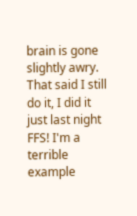brain is gone slightly awry. That said I still do it, I did it just last night FFS! I'm a terrible example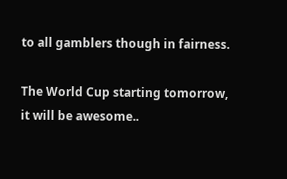to all gamblers though in fairness.

The World Cup starting tomorrow, it will be awesome..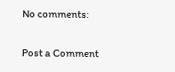No comments:

Post a Comment